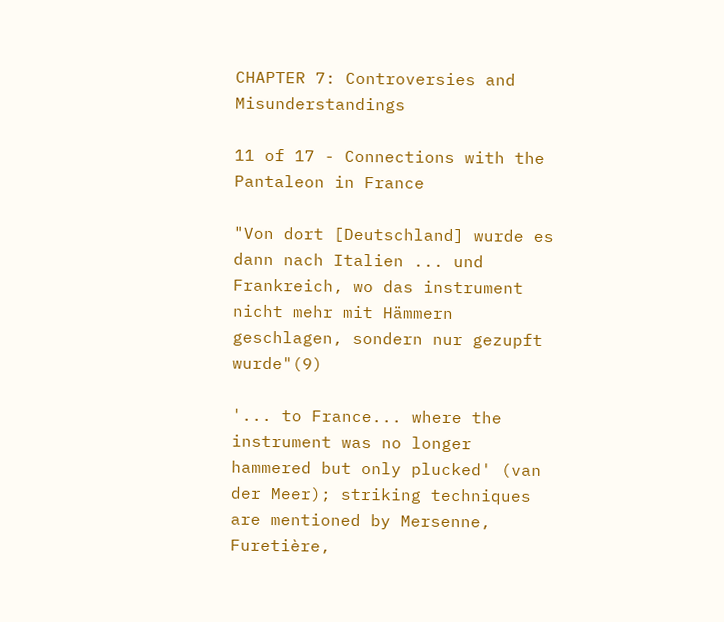CHAPTER 7: Controversies and Misunderstandings

11 of 17 - Connections with the Pantaleon in France

"Von dort [Deutschland] wurde es dann nach Italien ... und Frankreich, wo das instrument nicht mehr mit Hämmern geschlagen, sondern nur gezupft wurde"(9)

'... to France... where the instrument was no longer hammered but only plucked' (van der Meer); striking techniques are mentioned by Mersenne, Furetière,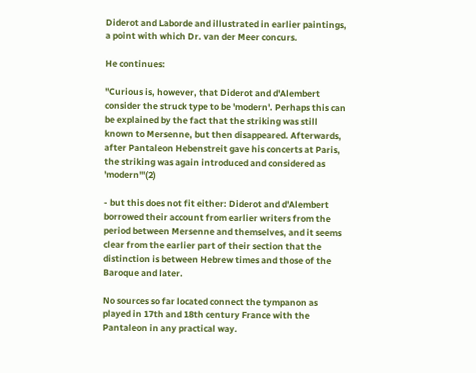Diderot and Laborde and illustrated in earlier paintings, a point with which Dr. van der Meer concurs.

He continues:

"Curious is, however, that Diderot and d'Alembert consider the struck type to be 'modern'. Perhaps this can be explained by the fact that the striking was still known to Mersenne, but then disappeared. Afterwards, after Pantaleon Hebenstreit gave his concerts at Paris, the striking was again introduced and considered as 'modern'"(2)

- but this does not fit either: Diderot and d'Alembert borrowed their account from earlier writers from the period between Mersenne and themselves, and it seems clear from the earlier part of their section that the distinction is between Hebrew times and those of the Baroque and later.

No sources so far located connect the tympanon as played in 17th and 18th century France with the Pantaleon in any practical way.